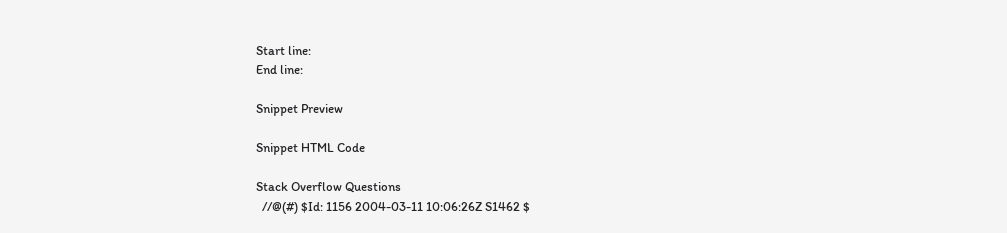Start line:
End line:

Snippet Preview

Snippet HTML Code

Stack Overflow Questions
  //@(#) $Id: 1156 2004-03-11 10:06:26Z S1462 $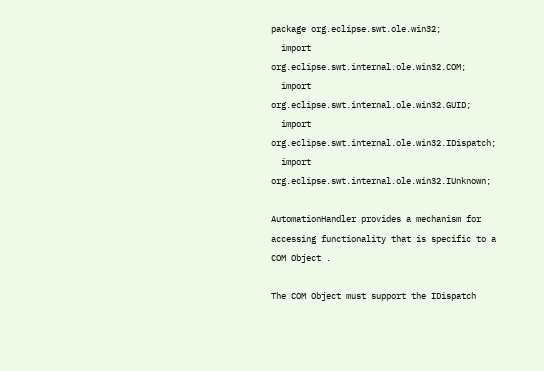package org.eclipse.swt.ole.win32;
  import  org.eclipse.swt.internal.ole.win32.COM;
  import  org.eclipse.swt.internal.ole.win32.GUID;
  import  org.eclipse.swt.internal.ole.win32.IDispatch;
  import  org.eclipse.swt.internal.ole.win32.IUnknown;

AutomationHandler provides a mechanism for accessing functionality that is specific to a COM Object .

The COM Object must support the IDispatch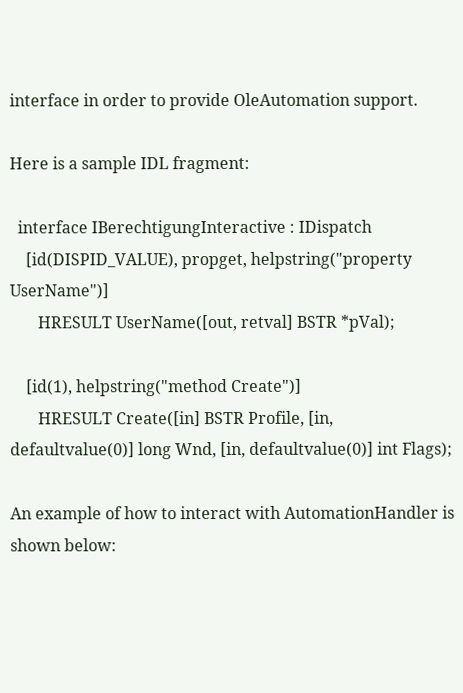interface in order to provide OleAutomation support.

Here is a sample IDL fragment:

  interface IBerechtigungInteractive : IDispatch
    [id(DISPID_VALUE), propget, helpstring("property UserName")]
       HRESULT UserName([out, retval] BSTR *pVal);

    [id(1), helpstring("method Create")]
       HRESULT Create([in] BSTR Profile, [in, defaultvalue(0)] long Wnd, [in, defaultvalue(0)] int Flags);

An example of how to interact with AutomationHandler is shown below: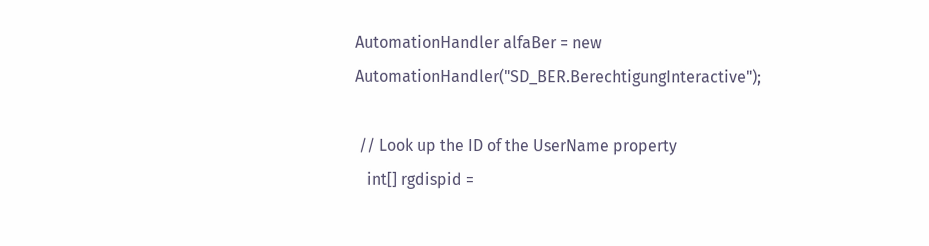AutomationHandler alfaBer = new AutomationHandler("SD_BER.BerechtigungInteractive");

 // Look up the ID of the UserName property
   int[] rgdispid =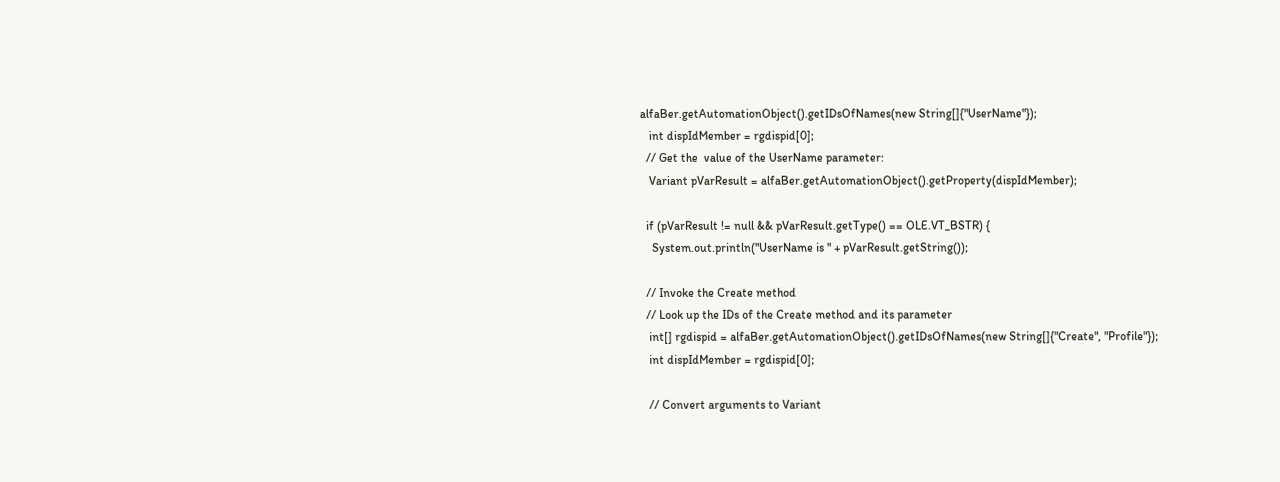alfaBer.getAutomationObject().getIDsOfNames(new String[]{"UserName"});
   int dispIdMember = rgdispid[0];
  // Get the  value of the UserName parameter:
   Variant pVarResult = alfaBer.getAutomationObject().getProperty(dispIdMember);

  if (pVarResult != null && pVarResult.getType() == OLE.VT_BSTR) {
    System.out.println("UserName is " + pVarResult.getString());

  // Invoke the Create method
  // Look up the IDs of the Create method and its parameter
   int[] rgdispid = alfaBer.getAutomationObject().getIDsOfNames(new String[]{"Create", "Profile"});
   int dispIdMember = rgdispid[0];

   // Convert arguments to Variant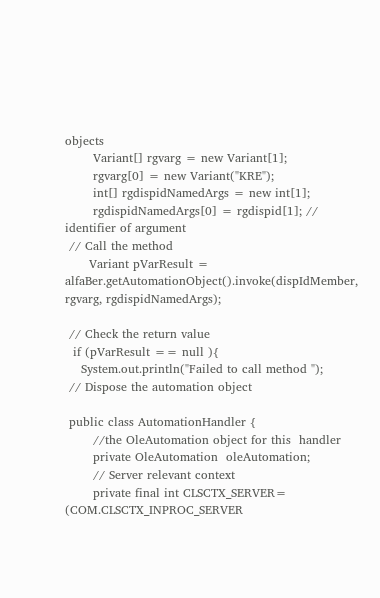objects
       Variant[] rgvarg = new Variant[1];
       rgvarg[0] = new Variant("KRE");
       int[] rgdispidNamedArgs = new int[1];
       rgdispidNamedArgs[0] = rgdispid[1]; // identifier of argument
 // Call the method
      Variant pVarResult = alfaBer.getAutomationObject().invoke(dispIdMember, rgvarg, rgdispidNamedArgs);

 // Check the return value
  if (pVarResult == null ){
    System.out.println("Failed to call method ");
 // Dispose the automation object

 public class AutomationHandler {
       //the OleAutomation object for this  handler
       private OleAutomation  oleAutomation;
       // Server relevant context
       private final int CLSCTX_SERVER= (COM.CLSCTX_INPROC_SERVER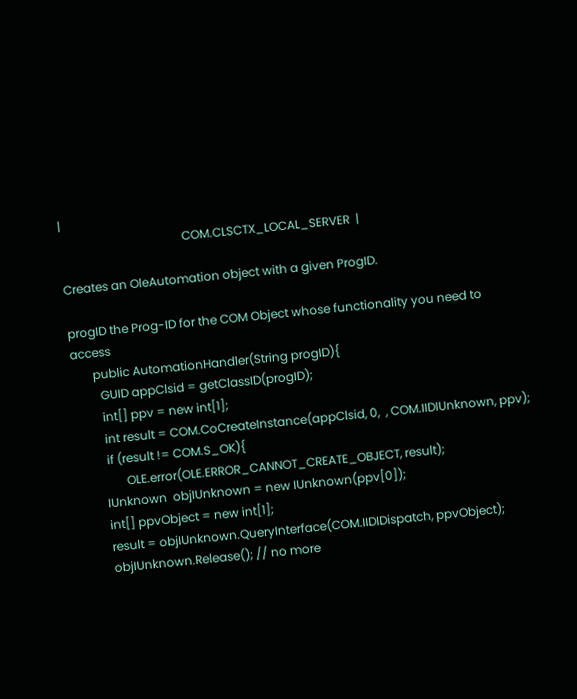|
                                         COM.CLSCTX_LOCAL_SERVER  |

Creates an OleAutomation object with a given ProgID.

progID the Prog-ID for the COM Object whose functionality you need to access
       public AutomationHandler(String progID){
         GUID appClsid = getClassID(progID);
         int[] ppv = new int[1];
         int result = COM.CoCreateInstance(appClsid, 0,  , COM.IIDIUnknown, ppv);
         if (result != COM.S_OK){
               OLE.error(OLE.ERROR_CANNOT_CREATE_OBJECT, result);
        IUnknown  objIUnknown = new IUnknown(ppv[0]);
        int[] ppvObject = new int[1];
        result = objIUnknown.QueryInterface(COM.IIDIDispatch, ppvObject);
        objIUnknown.Release(); // no more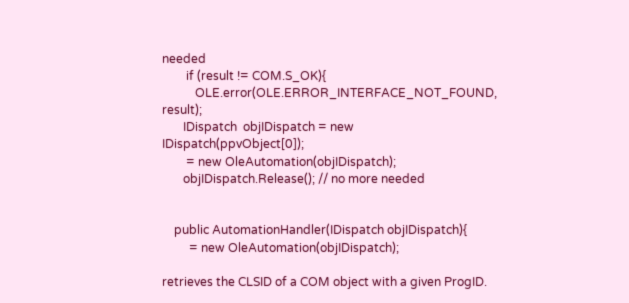needed
        if (result != COM.S_OK){
           OLE.error(OLE.ERROR_INTERFACE_NOT_FOUND, result);
       IDispatch  objIDispatch = new IDispatch(ppvObject[0]);
        = new OleAutomation(objIDispatch);
       objIDispatch.Release(); // no more needed


    public AutomationHandler(IDispatch objIDispatch){
         = new OleAutomation(objIDispatch);

retrieves the CLSID of a COM object with a given ProgID.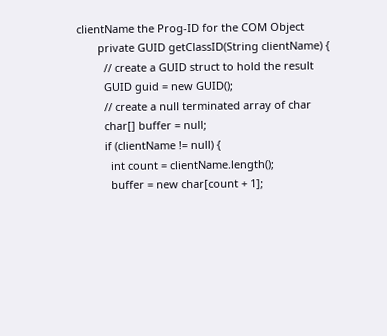clientName the Prog-ID for the COM Object
       private GUID getClassID(String clientName) {
         // create a GUID struct to hold the result
         GUID guid = new GUID();
         // create a null terminated array of char
         char[] buffer = null;
         if (clientName != null) {
           int count = clientName.length();
           buffer = new char[count + 1];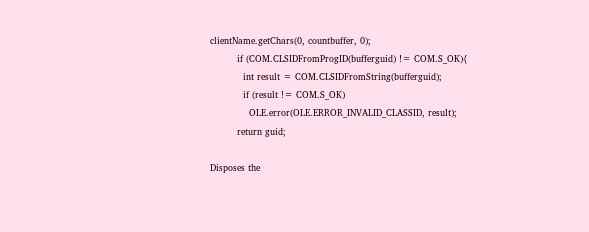clientName.getChars(0, countbuffer, 0);
         if (COM.CLSIDFromProgID(bufferguid) != COM.S_OK){
           int result = COM.CLSIDFromString(bufferguid);
           if (result != COM.S_OK)
             OLE.error(OLE.ERROR_INVALID_CLASSID, result);
         return guid;

Disposes the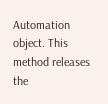Automation object. This method releases the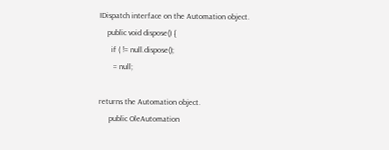IDispatch interface on the Automation object.
    public void dispose() {
      if ( != null.dispose();
       = null;

returns the Automation object.
     public OleAutomation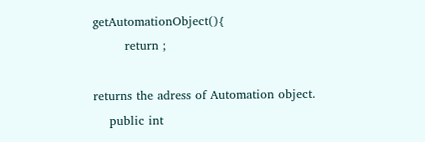getAutomationObject(){
        return ;

returns the adress of Automation object.
    public int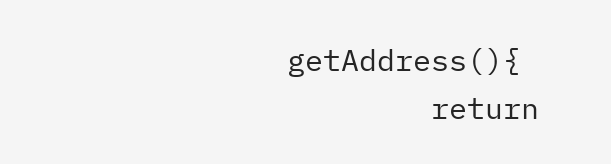getAddress(){
        return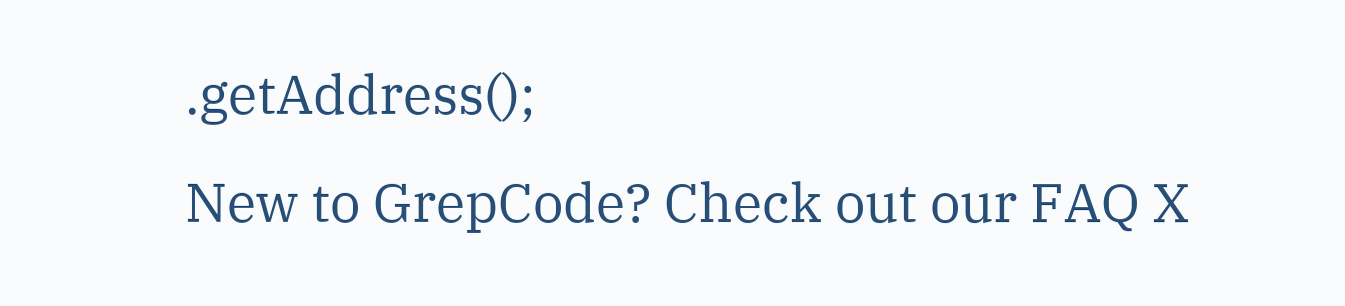.getAddress();
New to GrepCode? Check out our FAQ X